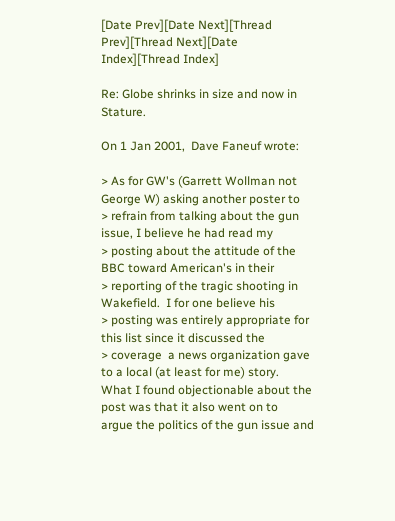[Date Prev][Date Next][Thread Prev][Thread Next][Date Index][Thread Index]

Re: Globe shrinks in size and now in Stature.

On 1 Jan 2001,  Dave Faneuf wrote:

> As for GW's (Garrett Wollman not George W) asking another poster to
> refrain from talking about the gun issue, I believe he had read my
> posting about the attitude of the BBC toward American's in their
> reporting of the tragic shooting in Wakefield.  I for one believe his
> posting was entirely appropriate for this list since it discussed the
> coverage  a news organization gave to a local (at least for me) story.
What I found objectionable about the post was that it also went on to
argue the politics of the gun issue and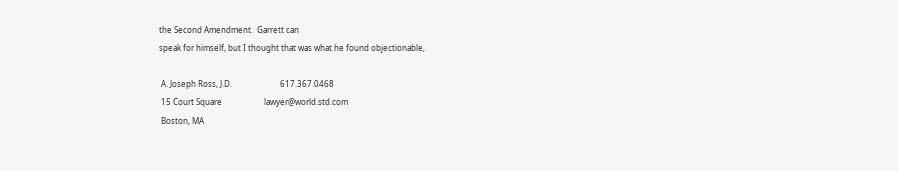the Second Amendment.  Garrett can
speak for himself, but I thought that was what he found objectionable,

 A. Joseph Ross, J.D.                        617.367.0468
 15 Court Square                     lawyer@world.std.com
 Boston, MA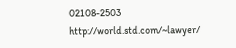02108-2503      http://world.std.com/~lawyer/